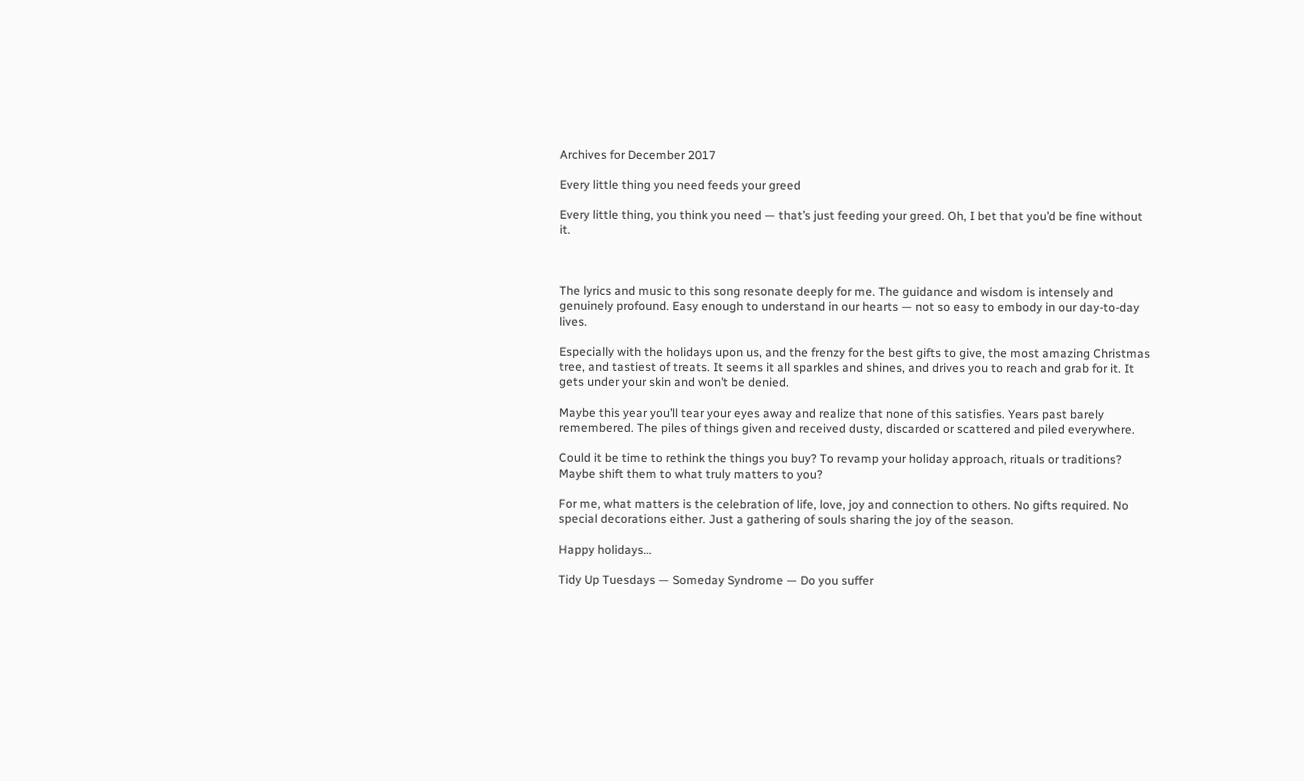Archives for December 2017

Every little thing you need feeds your greed

Every little thing, you think you need — that’s just feeding your greed. Oh, I bet that you’d be fine without it.



The lyrics and music to this song resonate deeply for me. The guidance and wisdom is intensely and genuinely profound. Easy enough to understand in our hearts — not so easy to embody in our day-to-day lives.

Especially with the holidays upon us, and the frenzy for the best gifts to give, the most amazing Christmas tree, and tastiest of treats. It seems it all sparkles and shines, and drives you to reach and grab for it. It gets under your skin and won’t be denied.

Maybe this year you’ll tear your eyes away and realize that none of this satisfies. Years past barely remembered. The piles of things given and received dusty, discarded or scattered and piled everywhere.

Could it be time to rethink the things you buy? To revamp your holiday approach, rituals or traditions? Maybe shift them to what truly matters to you?

For me, what matters is the celebration of life, love, joy and connection to others. No gifts required. No special decorations either. Just a gathering of souls sharing the joy of the season.

Happy holidays…

Tidy Up Tuesdays — Someday Syndrome — Do you suffer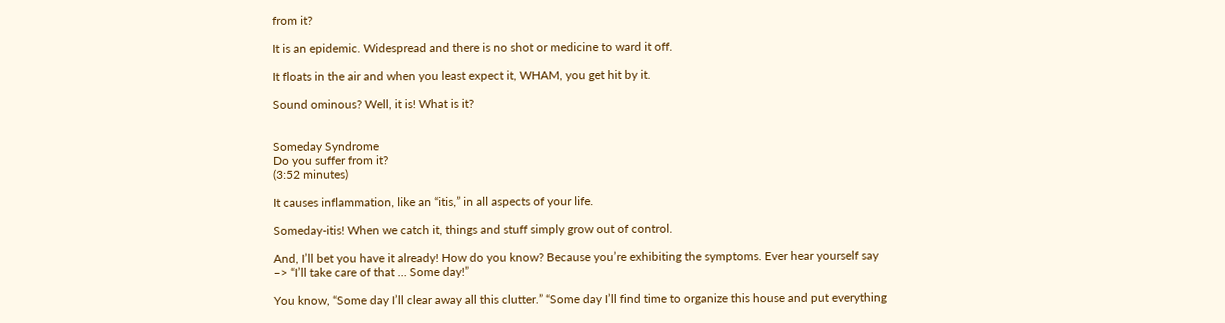from it?

It is an epidemic. Widespread and there is no shot or medicine to ward it off.

It floats in the air and when you least expect it, WHAM, you get hit by it.

Sound ominous? Well, it is! What is it?


Someday Syndrome
Do you suffer from it?
(3:52 minutes)

It causes inflammation, like an “itis,” in all aspects of your life.

Someday-itis! When we catch it, things and stuff simply grow out of control.

And, I’ll bet you have it already! How do you know? Because you’re exhibiting the symptoms. Ever hear yourself say –> “I’ll take care of that … Some day!”

You know, “Some day I’ll clear away all this clutter.” “Some day I’ll find time to organize this house and put everything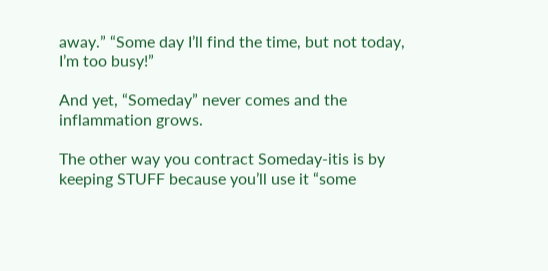away.” “Some day I’ll find the time, but not today, I’m too busy!”

And yet, “Someday” never comes and the inflammation grows.

The other way you contract Someday-itis is by keeping STUFF because you’ll use it “some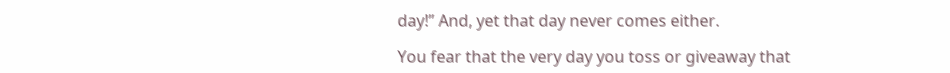day!” And, yet that day never comes either.

You fear that the very day you toss or giveaway that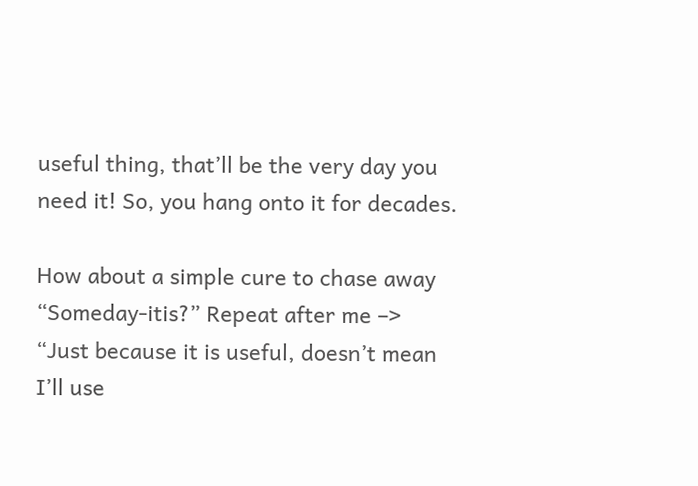useful thing, that’ll be the very day you need it! So, you hang onto it for decades.

How about a simple cure to chase away “Someday-itis?” Repeat after me –> “Just because it is useful, doesn’t mean I’ll use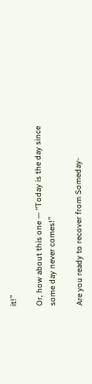it!”

Or, how about this one — “Today is the day since some day never comes!”

Are you ready to recover from Someday-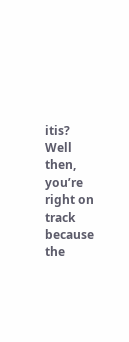itis? Well then, you’re right on track because the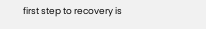first step to recovery is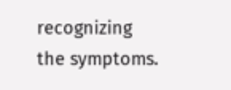recognizing the symptoms.